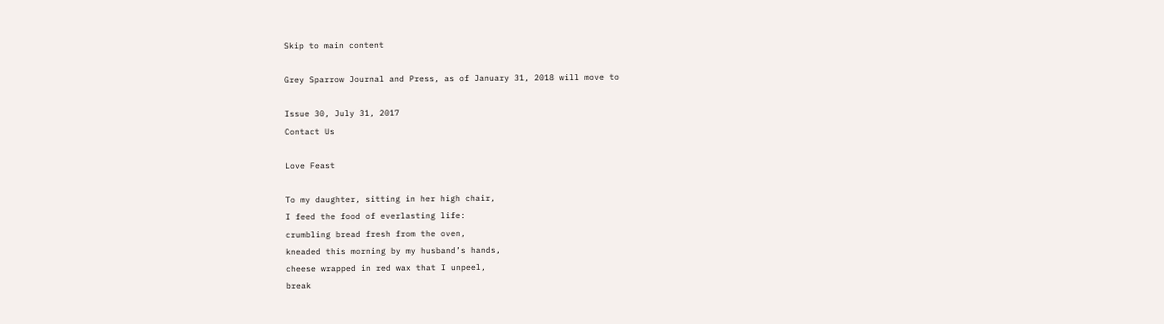Skip to main content

Grey Sparrow Journal and Press, as of January 31, 2018 will move to

Issue 30, July 31, 2017
Contact Us

Love Feast

To my daughter, sitting in her high chair,
I feed the food of everlasting life:
crumbling bread fresh from the oven,
kneaded this morning by my husband’s hands,
cheese wrapped in red wax that I unpeel,
break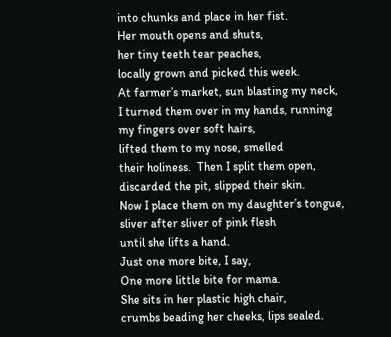into chunks and place in her fist.
Her mouth opens and shuts,
her tiny teeth tear peaches,
locally grown and picked this week.
At farmer’s market, sun blasting my neck,
I turned them over in my hands, running
my fingers over soft hairs,
lifted them to my nose, smelled
their holiness.  Then I split them open,
discarded the pit, slipped their skin.
Now I place them on my daughter’s tongue,
sliver after sliver of pink flesh
until she lifts a hand.
Just one more bite, I say,
One more little bite for mama.
She sits in her plastic high chair,
crumbs beading her cheeks, lips sealed.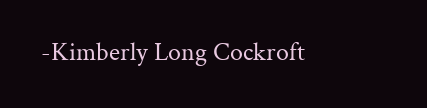-Kimberly Long Cockroft